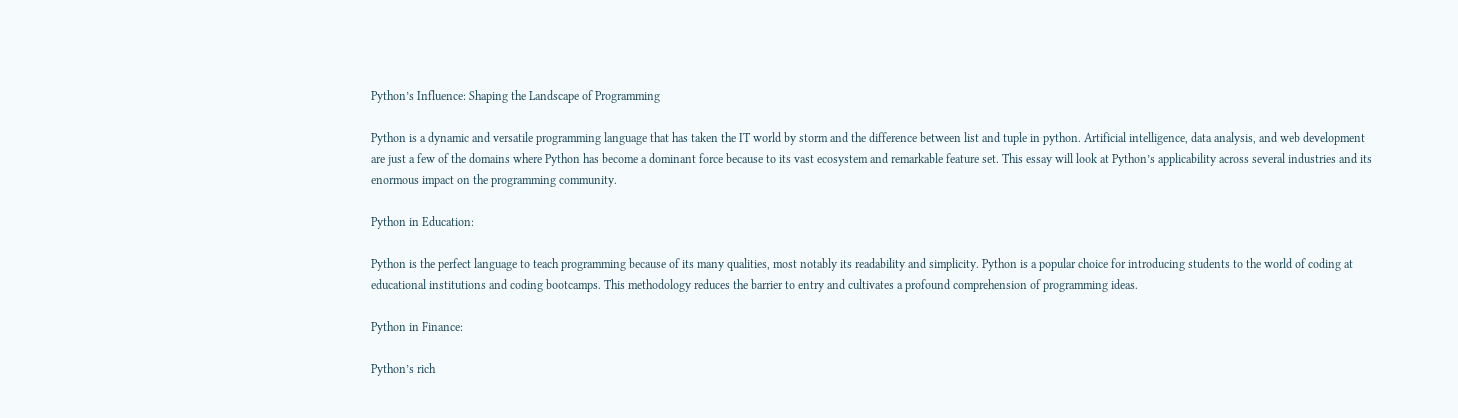Python’s Influence: Shaping the Landscape of Programming

Python is a dynamic and versatile programming language that has taken the IT world by storm and the difference between list and tuple in python. Artificial intelligence, data analysis, and web development are just a few of the domains where Python has become a dominant force because to its vast ecosystem and remarkable feature set. This essay will look at Python’s applicability across several industries and its enormous impact on the programming community.

Python in Education:

Python is the perfect language to teach programming because of its many qualities, most notably its readability and simplicity. Python is a popular choice for introducing students to the world of coding at educational institutions and coding bootcamps. This methodology reduces the barrier to entry and cultivates a profound comprehension of programming ideas.

Python in Finance:

Python’s rich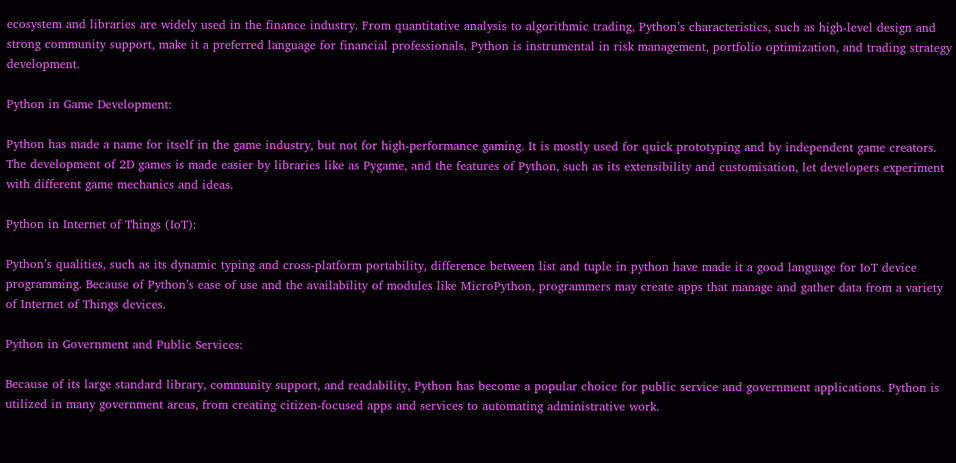ecosystem and libraries are widely used in the finance industry. From quantitative analysis to algorithmic trading, Python’s characteristics, such as high-level design and strong community support, make it a preferred language for financial professionals. Python is instrumental in risk management, portfolio optimization, and trading strategy development.

Python in Game Development:

Python has made a name for itself in the game industry, but not for high-performance gaming. It is mostly used for quick prototyping and by independent game creators. The development of 2D games is made easier by libraries like as Pygame, and the features of Python, such as its extensibility and customisation, let developers experiment with different game mechanics and ideas.

Python in Internet of Things (IoT):

Python’s qualities, such as its dynamic typing and cross-platform portability, difference between list and tuple in python have made it a good language for IoT device programming. Because of Python’s ease of use and the availability of modules like MicroPython, programmers may create apps that manage and gather data from a variety of Internet of Things devices.

Python in Government and Public Services:

Because of its large standard library, community support, and readability, Python has become a popular choice for public service and government applications. Python is utilized in many government areas, from creating citizen-focused apps and services to automating administrative work.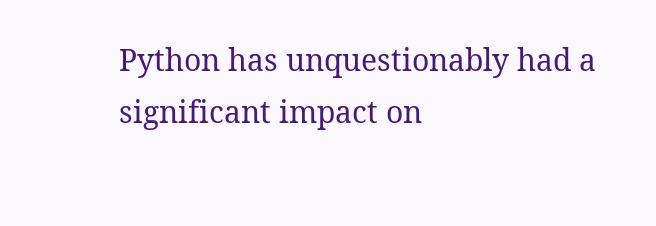Python has unquestionably had a significant impact on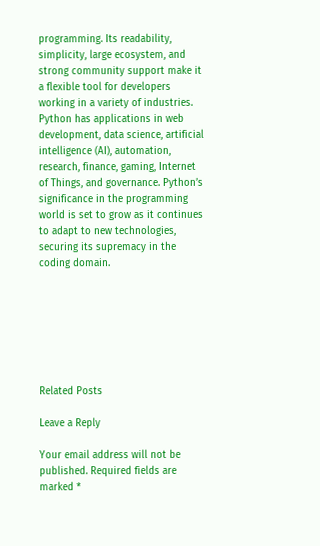programming. Its readability, simplicity, large ecosystem, and strong community support make it a flexible tool for developers working in a variety of industries. Python has applications in web development, data science, artificial intelligence (AI), automation, research, finance, gaming, Internet of Things, and governance. Python’s significance in the programming world is set to grow as it continues to adapt to new technologies, securing its supremacy in the coding domain.







Related Posts

Leave a Reply

Your email address will not be published. Required fields are marked *